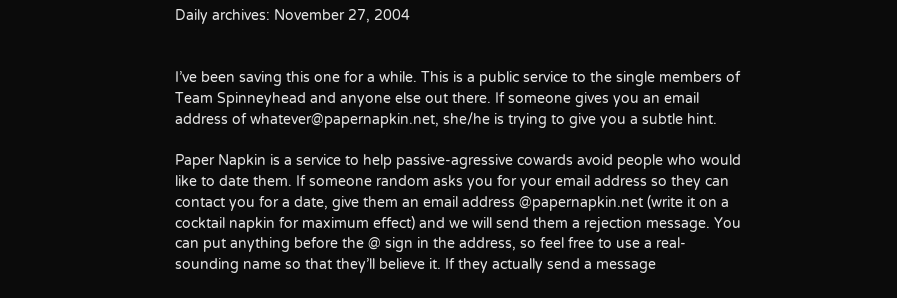Daily archives: November 27, 2004


I’ve been saving this one for a while. This is a public service to the single members of Team Spinneyhead and anyone else out there. If someone gives you an email address of whatever@papernapkin.net, she/he is trying to give you a subtle hint.

Paper Napkin is a service to help passive-agressive cowards avoid people who would like to date them. If someone random asks you for your email address so they can contact you for a date, give them an email address @papernapkin.net (write it on a cocktail napkin for maximum effect) and we will send them a rejection message. You can put anything before the @ sign in the address, so feel free to use a real-sounding name so that they’ll believe it. If they actually send a message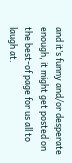and it’s funny and/or desperate enough, it might get posted on the best-of page for us all to laugh at.